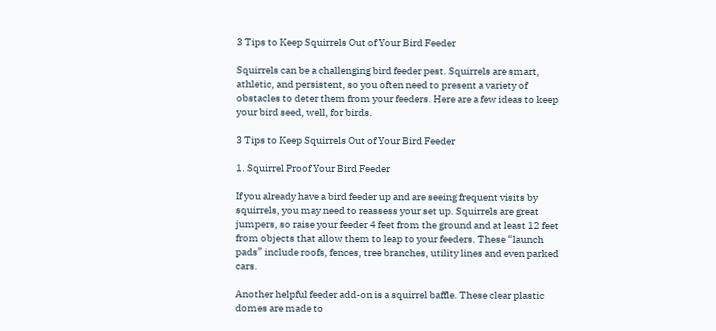3 Tips to Keep Squirrels Out of Your Bird Feeder

Squirrels can be a challenging bird feeder pest. Squirrels are smart, athletic, and persistent, so you often need to present a variety of obstacles to deter them from your feeders. Here are a few ideas to keep your bird seed, well, for birds.

3 Tips to Keep Squirrels Out of Your Bird Feeder

1. Squirrel Proof Your Bird Feeder

If you already have a bird feeder up and are seeing frequent visits by squirrels, you may need to reassess your set up. Squirrels are great jumpers, so raise your feeder 4 feet from the ground and at least 12 feet from objects that allow them to leap to your feeders. These “launch pads” include roofs, fences, tree branches, utility lines and even parked cars.

Another helpful feeder add-on is a squirrel baffle. These clear plastic domes are made to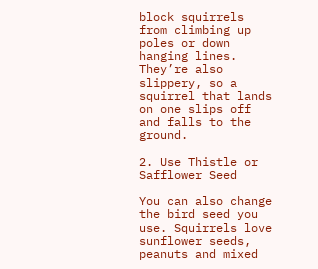block squirrels from climbing up poles or down hanging lines. They’re also slippery, so a squirrel that lands on one slips off and falls to the ground.

2. Use Thistle or Safflower Seed

You can also change the bird seed you use. Squirrels love sunflower seeds, peanuts and mixed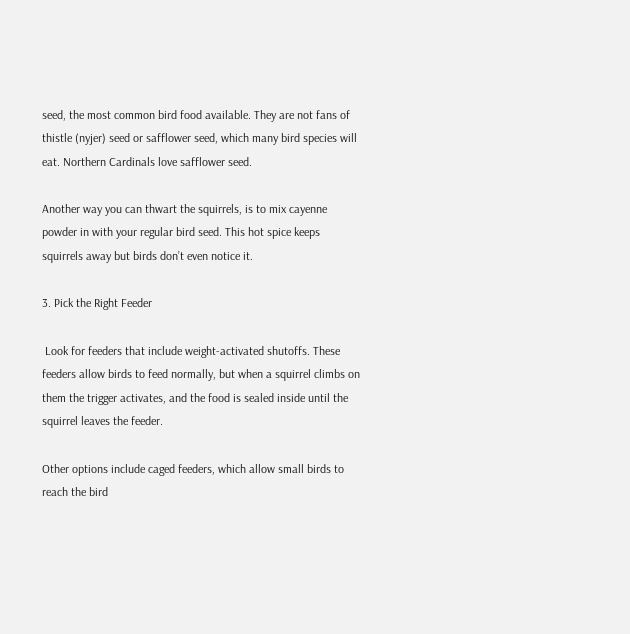seed, the most common bird food available. They are not fans of thistle (nyjer) seed or safflower seed, which many bird species will eat. Northern Cardinals love safflower seed.

Another way you can thwart the squirrels, is to mix cayenne powder in with your regular bird seed. This hot spice keeps squirrels away but birds don’t even notice it.

3. Pick the Right Feeder

 Look for feeders that include weight-activated shutoffs. These feeders allow birds to feed normally, but when a squirrel climbs on them the trigger activates, and the food is sealed inside until the squirrel leaves the feeder.

Other options include caged feeders, which allow small birds to reach the bird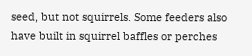seed, but not squirrels. Some feeders also have built in squirrel baffles or perches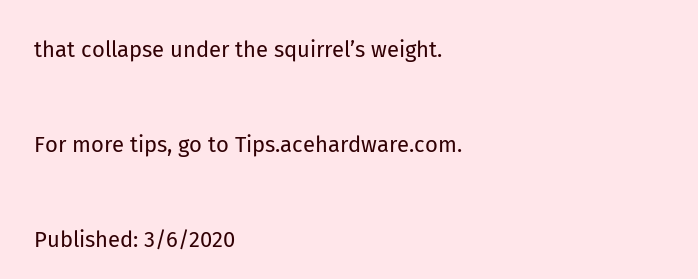that collapse under the squirrel’s weight.


For more tips, go to Tips.acehardware.com.


Published: 3/6/2020